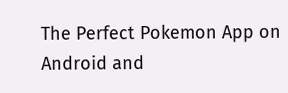The Perfect Pokemon App on Android and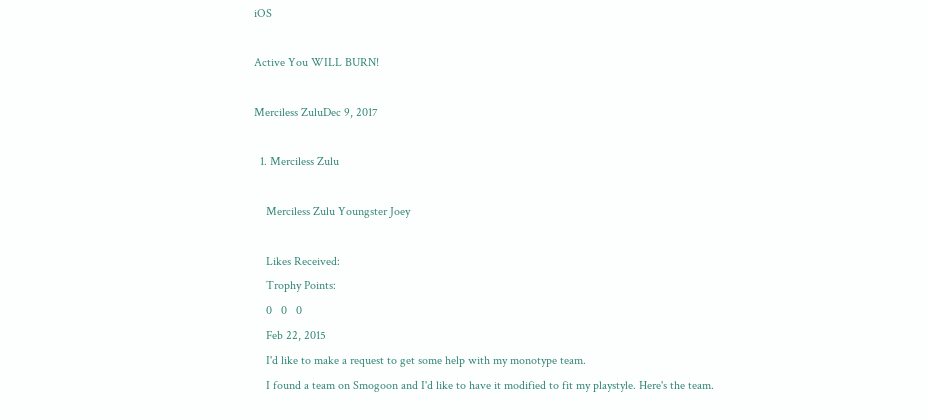iOS

Active You WILL BURN!

Merciless ZuluDec 9, 2017

  1. Merciless Zulu

    Merciless Zulu Youngster Joey

    Likes Received:
    Trophy Points:
    0   0   0
    Feb 22, 2015
    I'd like to make a request to get some help with my monotype team.
    I found a team on Smogoon and I'd like to have it modified to fit my playstyle. Here's the team.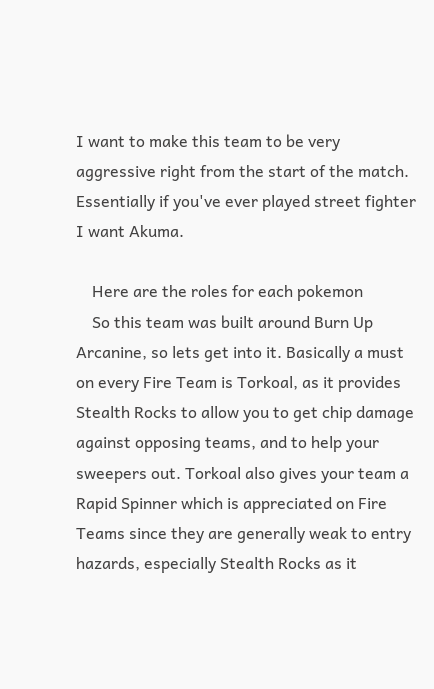I want to make this team to be very aggressive right from the start of the match. Essentially if you've ever played street fighter I want Akuma.

    Here are the roles for each pokemon
    So this team was built around Burn Up Arcanine, so lets get into it. Basically a must on every Fire Team is Torkoal, as it provides Stealth Rocks to allow you to get chip damage against opposing teams, and to help your sweepers out. Torkoal also gives your team a Rapid Spinner which is appreciated on Fire Teams since they are generally weak to entry hazards, especially Stealth Rocks as it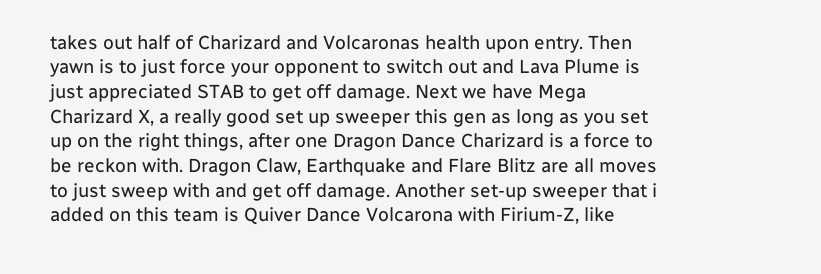takes out half of Charizard and Volcaronas health upon entry. Then yawn is to just force your opponent to switch out and Lava Plume is just appreciated STAB to get off damage. Next we have Mega Charizard X, a really good set up sweeper this gen as long as you set up on the right things, after one Dragon Dance Charizard is a force to be reckon with. Dragon Claw, Earthquake and Flare Blitz are all moves to just sweep with and get off damage. Another set-up sweeper that i added on this team is Quiver Dance Volcarona with Firium-Z, like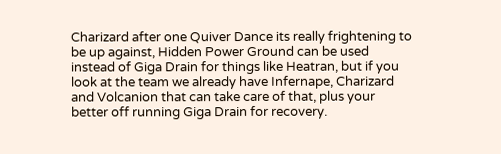Charizard after one Quiver Dance its really frightening to be up against, Hidden Power Ground can be used instead of Giga Drain for things like Heatran, but if you look at the team we already have Infernape, Charizard and Volcanion that can take care of that, plus your better off running Giga Drain for recovery.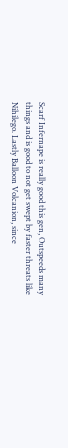Scarf Infernape is really good this gen, Outspeeds many things and is good to not get swept by faster threats like Nihilego. Lastly Balloon Volcanion, since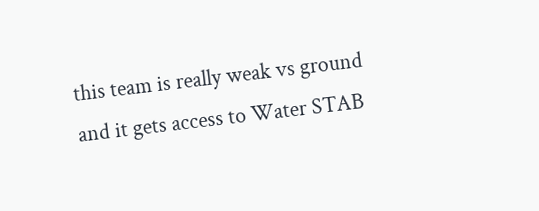this team is really weak vs ground and it gets access to Water STAB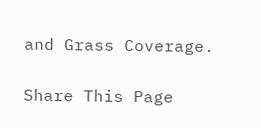and Grass Coverage.

Share This Page